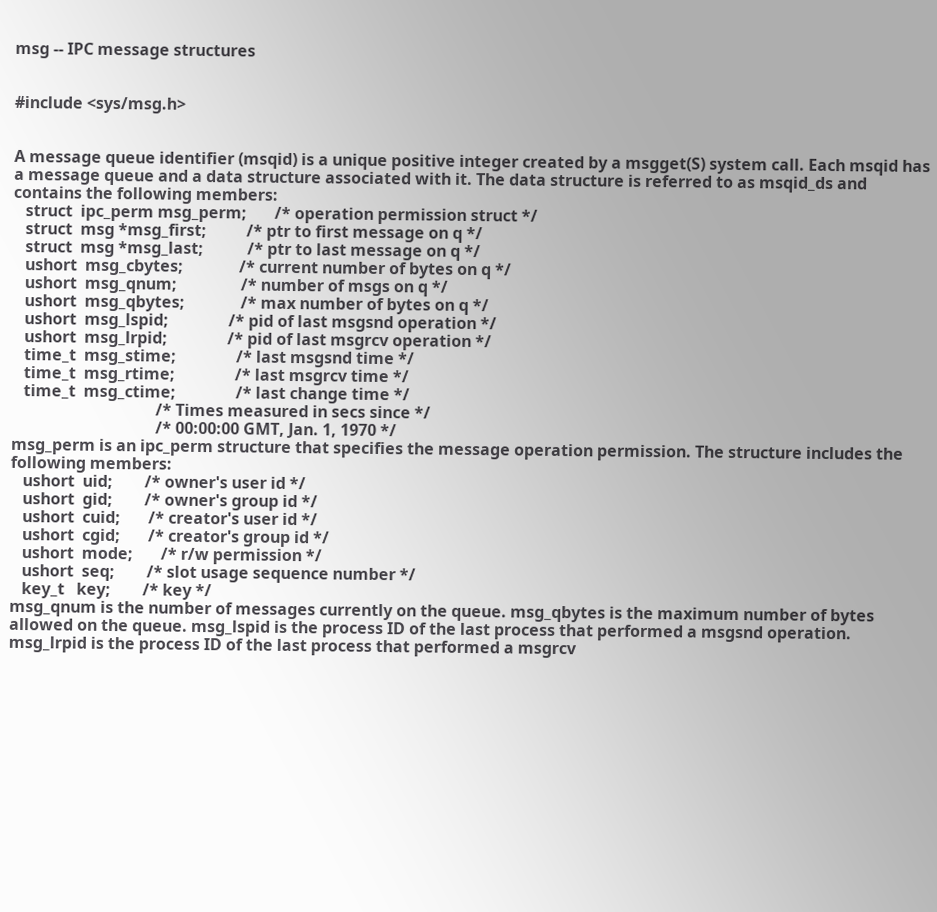msg -- IPC message structures


#include <sys/msg.h>


A message queue identifier (msqid) is a unique positive integer created by a msgget(S) system call. Each msqid has a message queue and a data structure associated with it. The data structure is referred to as msqid_ds and contains the following members:
   struct  ipc_perm msg_perm;       /* operation permission struct */
   struct  msg *msg_first;          /* ptr to first message on q */
   struct  msg *msg_last;           /* ptr to last message on q */
   ushort  msg_cbytes;              /* current number of bytes on q */
   ushort  msg_qnum;                /* number of msgs on q */
   ushort  msg_qbytes;              /* max number of bytes on q */
   ushort  msg_lspid;               /* pid of last msgsnd operation */
   ushort  msg_lrpid;               /* pid of last msgrcv operation */
   time_t  msg_stime;               /* last msgsnd time */
   time_t  msg_rtime;               /* last msgrcv time */
   time_t  msg_ctime;               /* last change time */
                                    /* Times measured in secs since */
                                    /* 00:00:00 GMT, Jan. 1, 1970 */
msg_perm is an ipc_perm structure that specifies the message operation permission. The structure includes the following members:
   ushort  uid;        /* owner's user id */
   ushort  gid;        /* owner's group id */
   ushort  cuid;       /* creator's user id */
   ushort  cgid;       /* creator's group id */
   ushort  mode;       /* r/w permission */
   ushort  seq;        /* slot usage sequence number */
   key_t   key;        /* key */
msg_qnum is the number of messages currently on the queue. msg_qbytes is the maximum number of bytes allowed on the queue. msg_lspid is the process ID of the last process that performed a msgsnd operation. msg_lrpid is the process ID of the last process that performed a msgrcv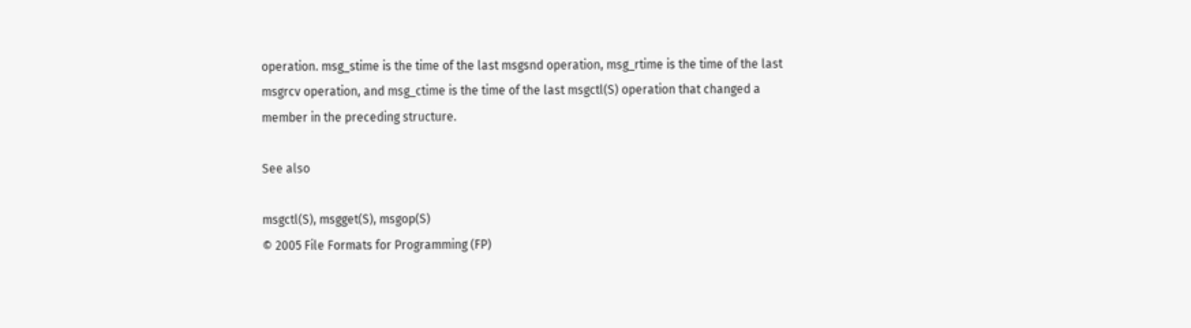operation. msg_stime is the time of the last msgsnd operation, msg_rtime is the time of the last msgrcv operation, and msg_ctime is the time of the last msgctl(S) operation that changed a member in the preceding structure.

See also

msgctl(S), msgget(S), msgop(S)
© 2005 File Formats for Programming (FP)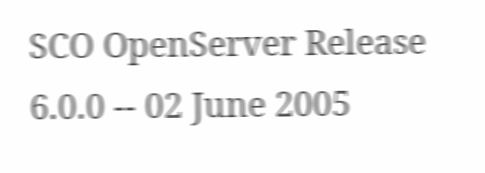SCO OpenServer Release 6.0.0 -- 02 June 2005